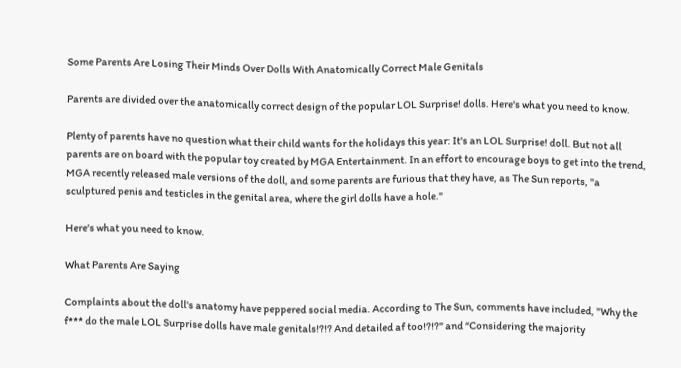Some Parents Are Losing Their Minds Over Dolls With Anatomically Correct Male Genitals

Parents are divided over the anatomically correct design of the popular LOL Surprise! dolls. Here's what you need to know.

Plenty of parents have no question what their child wants for the holidays this year: It's an LOL Surprise! doll. But not all parents are on board with the popular toy created by MGA Entertainment. In an effort to encourage boys to get into the trend, MGA recently released male versions of the doll, and some parents are furious that they have, as The Sun reports, "a sculptured penis and testicles in the genital area, where the girl dolls have a hole."

Here's what you need to know.

What Parents Are Saying

Complaints about the doll's anatomy have peppered social media. According to The Sun, comments have included, "Why the f*** do the male LOL Surprise dolls have male genitals!?!? And detailed af too!?!?" and “Considering the majority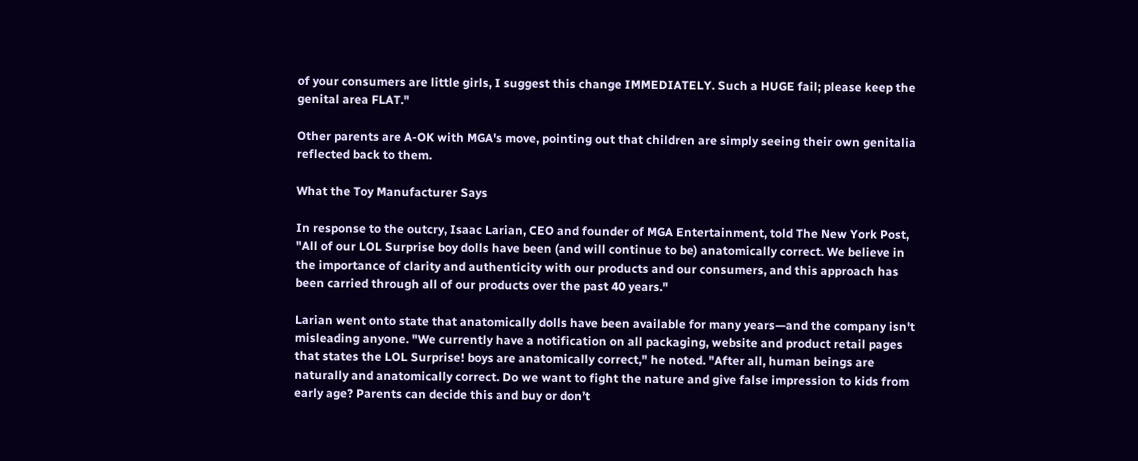of your consumers are little girls, I suggest this change IMMEDIATELY. Such a HUGE fail; please keep the genital area FLAT."

Other parents are A-OK with MGA's move, pointing out that children are simply seeing their own genitalia reflected back to them.

What the Toy Manufacturer Says

In response to the outcry, Isaac Larian, CEO and founder of MGA Entertainment, told The New York Post, "All of our LOL Surprise boy dolls have been (and will continue to be) anatomically correct. We believe in the importance of clarity and authenticity with our products and our consumers, and this approach has been carried through all of our products over the past 40 years."

Larian went onto state that anatomically dolls have been available for many years—and the company isn't misleading anyone. "We currently have a notification on all packaging, website and product retail pages that states the LOL Surprise! boys are anatomically correct," he noted. "After all, human beings are naturally and anatomically correct. Do we want to fight the nature and give false impression to kids from early age? Parents can decide this and buy or don’t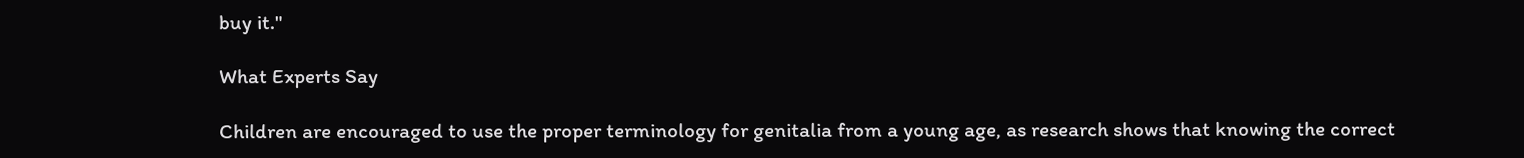buy it."

What Experts Say

Children are encouraged to use the proper terminology for genitalia from a young age, as research shows that knowing the correct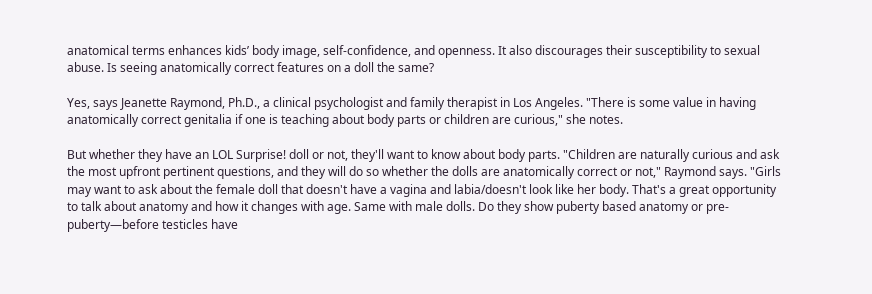anatomical terms enhances kids’ body image, self-confidence, and openness. It also discourages their susceptibility to sexual abuse. Is seeing anatomically correct features on a doll the same?

Yes, says Jeanette Raymond, Ph.D., a clinical psychologist and family therapist in Los Angeles. "There is some value in having anatomically correct genitalia if one is teaching about body parts or children are curious," she notes.

But whether they have an LOL Surprise! doll or not, they'll want to know about body parts. "Children are naturally curious and ask the most upfront pertinent questions, and they will do so whether the dolls are anatomically correct or not," Raymond says. "Girls may want to ask about the female doll that doesn't have a vagina and labia/doesn't look like her body. That's a great opportunity to talk about anatomy and how it changes with age. Same with male dolls. Do they show puberty based anatomy or pre-puberty—before testicles have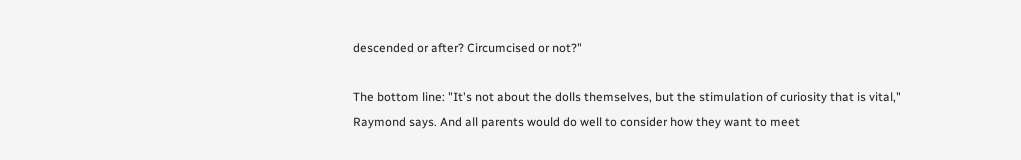descended or after? Circumcised or not?"

The bottom line: "It's not about the dolls themselves, but the stimulation of curiosity that is vital," Raymond says. And all parents would do well to consider how they want to meet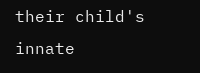their child's innate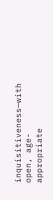inquisitiveness—with open, age-appropriate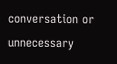conversation or unnecessary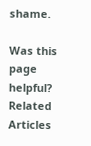shame.

Was this page helpful?
Related Articles